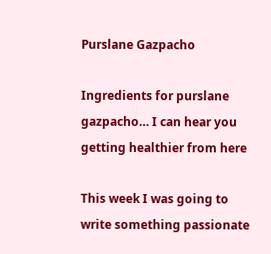Purslane Gazpacho

Ingredients for purslane gazpacho… I can hear you getting healthier from here

This week I was going to write something passionate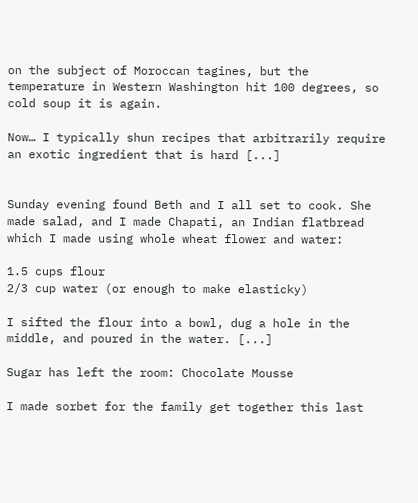on the subject of Moroccan tagines, but the temperature in Western Washington hit 100 degrees, so cold soup it is again.

Now… I typically shun recipes that arbitrarily require an exotic ingredient that is hard [...]


Sunday evening found Beth and I all set to cook. She made salad, and I made Chapati, an Indian flatbread which I made using whole wheat flower and water:

1.5 cups flour
2/3 cup water (or enough to make elasticky)

I sifted the flour into a bowl, dug a hole in the middle, and poured in the water. [...]

Sugar has left the room: Chocolate Mousse

I made sorbet for the family get together this last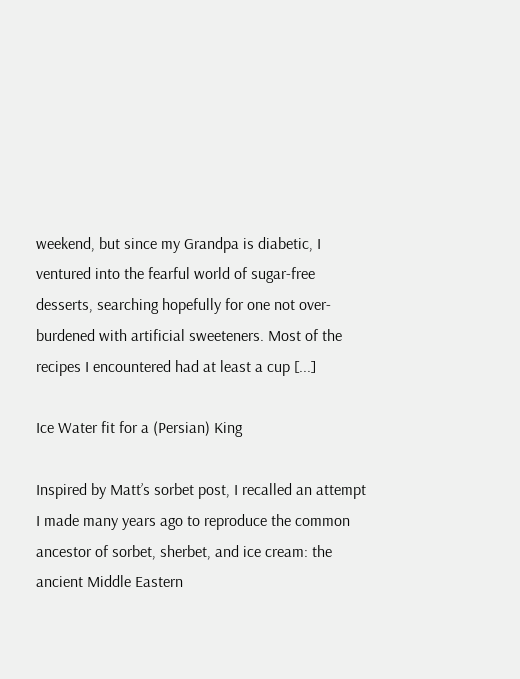weekend, but since my Grandpa is diabetic, I ventured into the fearful world of sugar-free desserts, searching hopefully for one not over-burdened with artificial sweeteners. Most of the recipes I encountered had at least a cup [...]

Ice Water fit for a (Persian) King

Inspired by Matt’s sorbet post, I recalled an attempt I made many years ago to reproduce the common ancestor of sorbet, sherbet, and ice cream: the ancient Middle Eastern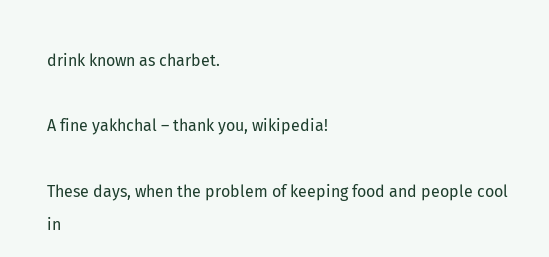drink known as charbet.

A fine yakhchal – thank you, wikipedia!

These days, when the problem of keeping food and people cool in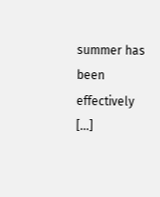summer has been effectively [...]